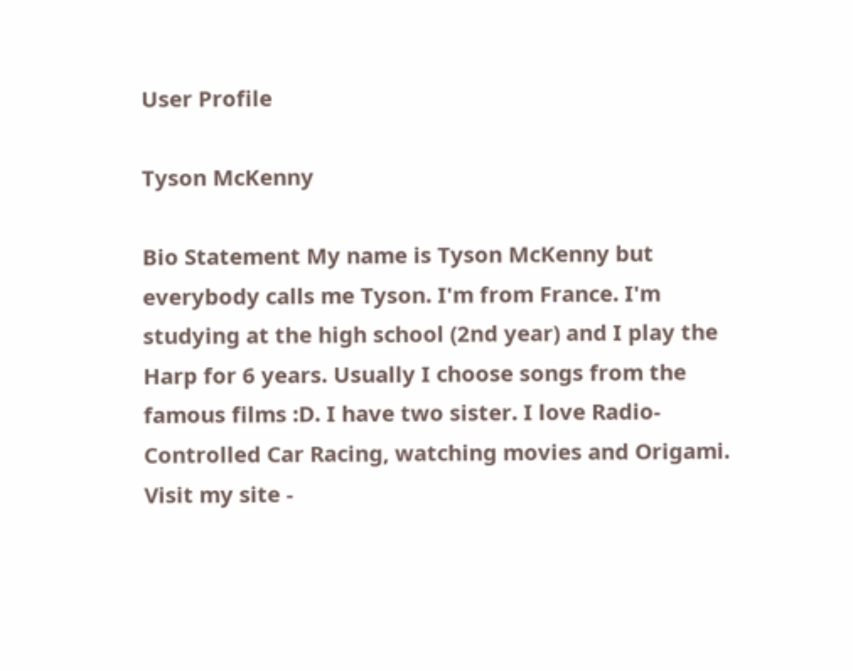User Profile

Tyson McKenny

Bio Statement My name is Tyson McKenny but everybody calls me Tyson. I'm from France. I'm studying at the high school (2nd year) and I play the Harp for 6 years. Usually I choose songs from the famous films :D. I have two sister. I love Radio-Controlled Car Racing, watching movies and Origami. Visit my site -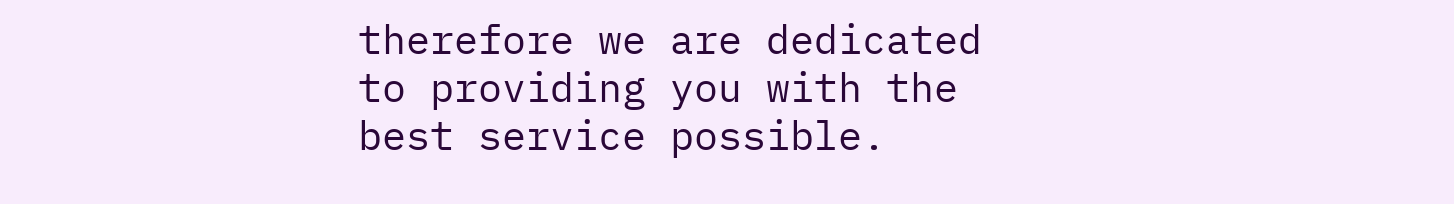therefore we are dedicated to providing you with the best service possible.